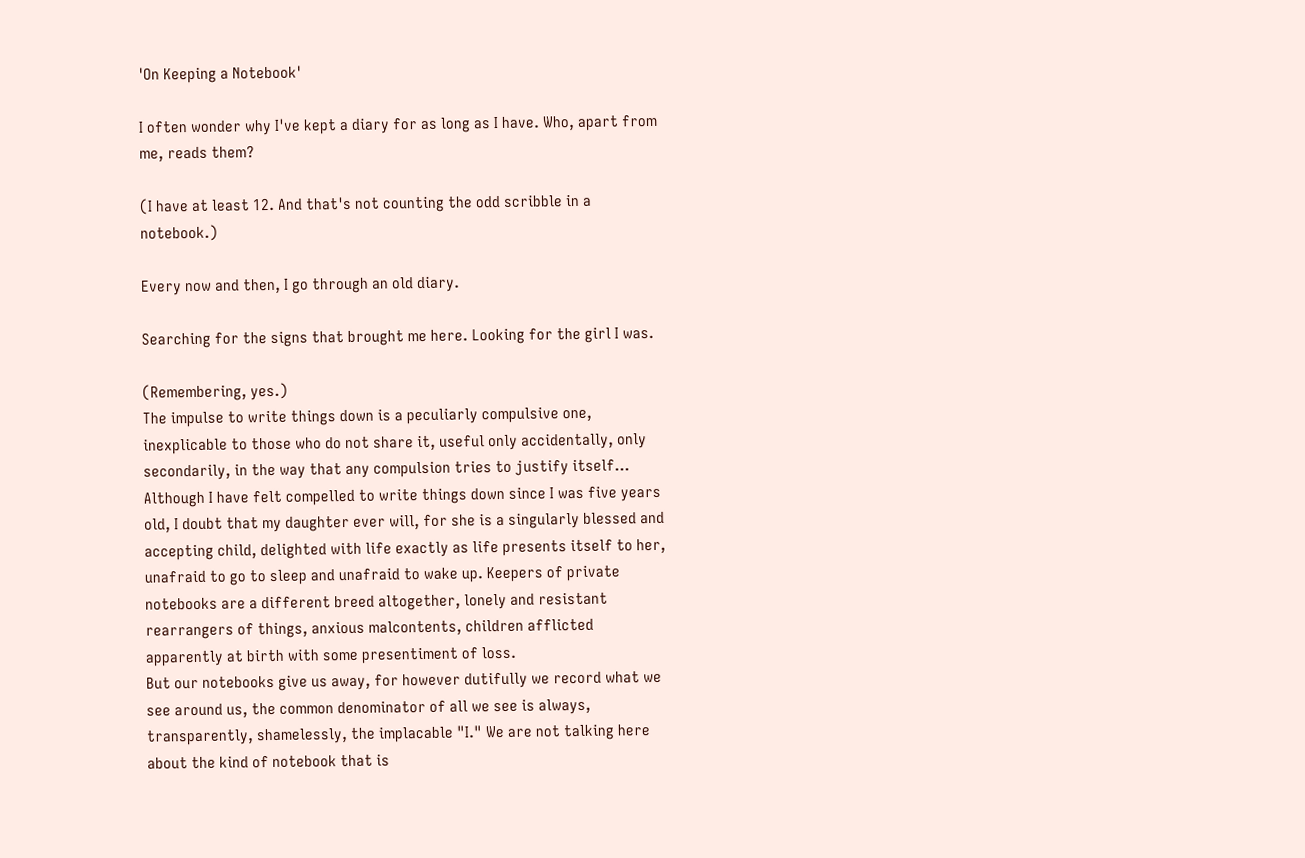'On Keeping a Notebook'

I often wonder why I've kept a diary for as long as I have. Who, apart from me, reads them?

(I have at least 12. And that's not counting the odd scribble in a notebook.)

Every now and then, I go through an old diary.

Searching for the signs that brought me here. Looking for the girl I was.

(Remembering, yes.)
The impulse to write things down is a peculiarly compulsive one, inexplicable to those who do not share it, useful only accidentally, only secondarily, in the way that any compulsion tries to justify itself... Although I have felt compelled to write things down since I was five years old, I doubt that my daughter ever will, for she is a singularly blessed and accepting child, delighted with life exactly as life presents itself to her, unafraid to go to sleep and unafraid to wake up. Keepers of private notebooks are a different breed altogether, lonely and resistant rearrangers of things, anxious malcontents, children afflicted apparently at birth with some presentiment of loss.
But our notebooks give us away, for however dutifully we record what we see around us, the common denominator of all we see is always, transparently, shamelessly, the implacable "I." We are not talking here about the kind of notebook that is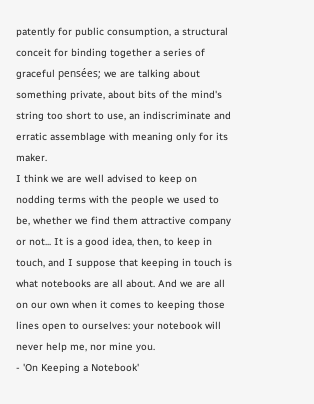patently for public consumption, a structural conceit for binding together a series of graceful pensées; we are talking about something private, about bits of the mind's string too short to use, an indiscriminate and erratic assemblage with meaning only for its maker.
I think we are well advised to keep on nodding terms with the people we used to be, whether we find them attractive company or not... It is a good idea, then, to keep in touch, and I suppose that keeping in touch is what notebooks are all about. And we are all on our own when it comes to keeping those lines open to ourselves: your notebook will never help me, nor mine you.
- 'On Keeping a Notebook'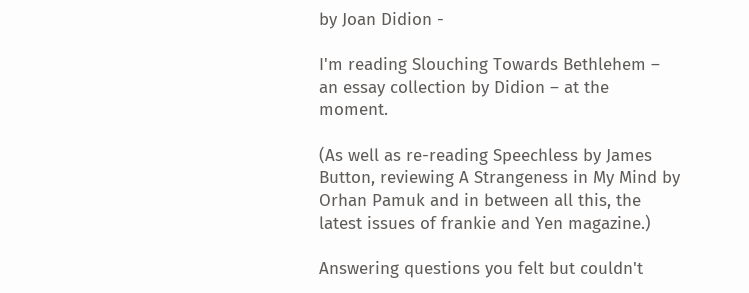by Joan Didion -

I'm reading Slouching Towards Bethlehem – an essay collection by Didion – at the moment.

(As well as re-reading Speechless by James Button, reviewing A Strangeness in My Mind by Orhan Pamuk and in between all this, the latest issues of frankie and Yen magazine.)

Answering questions you felt but couldn't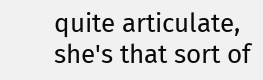quite articulate,
she's that sort of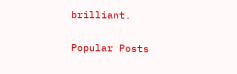brilliant.


Popular Posts